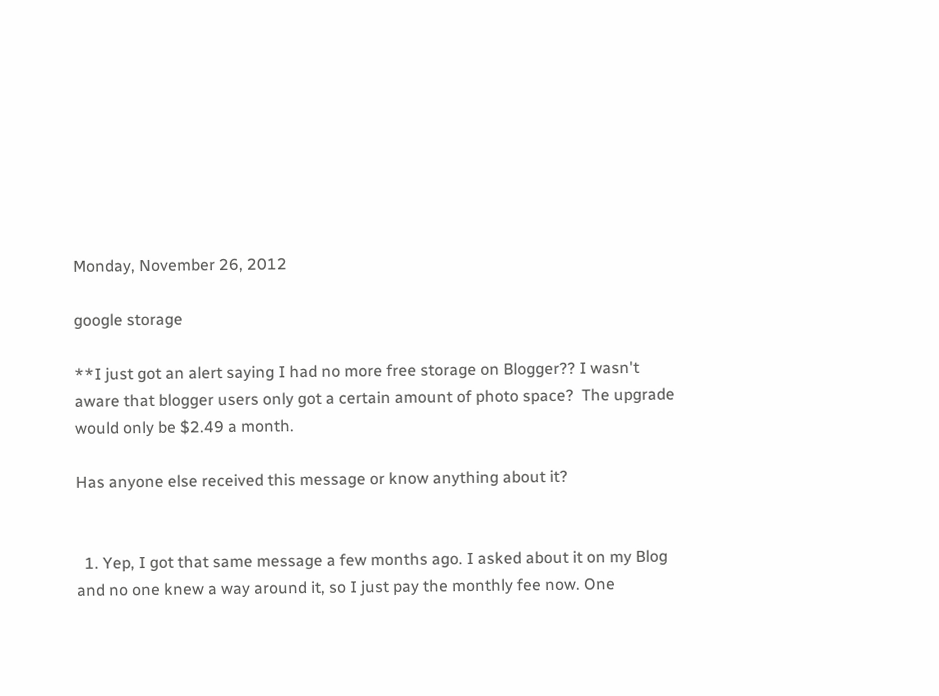Monday, November 26, 2012

google storage

**I just got an alert saying I had no more free storage on Blogger?? I wasn't aware that blogger users only got a certain amount of photo space?  The upgrade would only be $2.49 a month.

Has anyone else received this message or know anything about it?


  1. Yep, I got that same message a few months ago. I asked about it on my Blog and no one knew a way around it, so I just pay the monthly fee now. One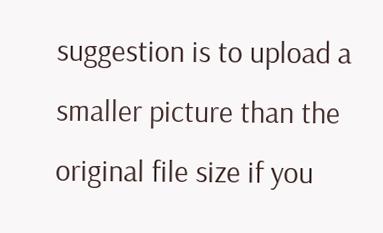suggestion is to upload a smaller picture than the original file size if you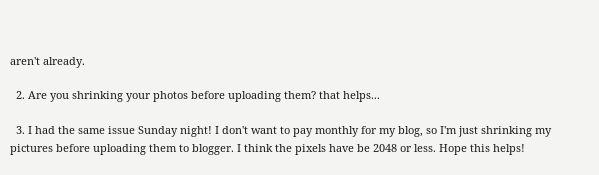aren't already.

  2. Are you shrinking your photos before uploading them? that helps...

  3. I had the same issue Sunday night! I don't want to pay monthly for my blog, so I'm just shrinking my pictures before uploading them to blogger. I think the pixels have be 2048 or less. Hope this helps!